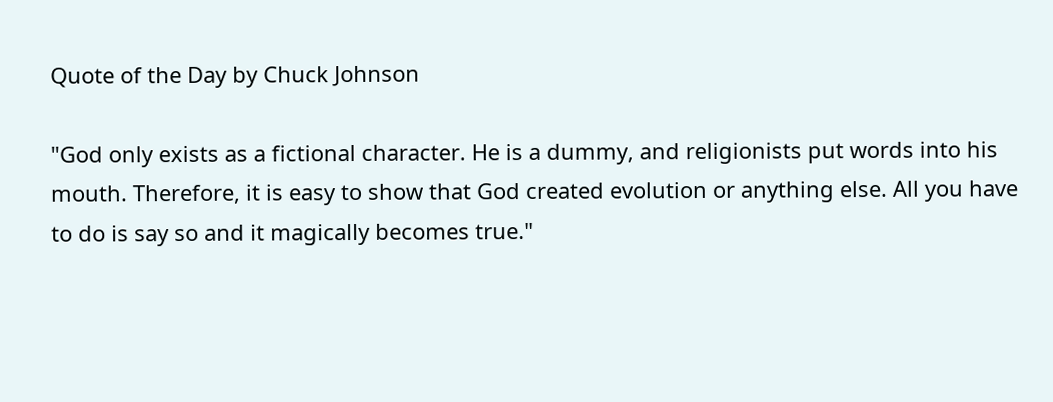Quote of the Day by Chuck Johnson

"God only exists as a fictional character. He is a dummy, and religionists put words into his mouth. Therefore, it is easy to show that God created evolution or anything else. All you have to do is say so and it magically becomes true."